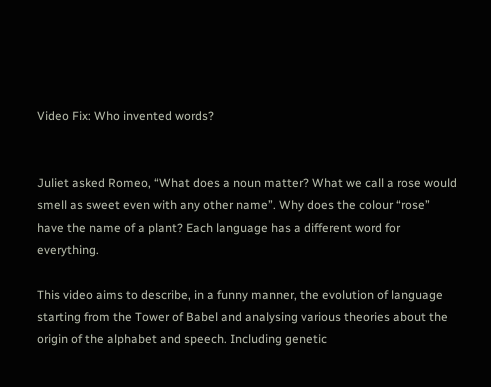Video Fix: Who invented words?


Juliet asked Romeo, “What does a noun matter? What we call a rose would smell as sweet even with any other name”. Why does the colour “rose” have the name of a plant? Each language has a different word for everything.

This video aims to describe, in a funny manner, the evolution of language starting from the Tower of Babel and analysing various theories about the origin of the alphabet and speech. Including genetic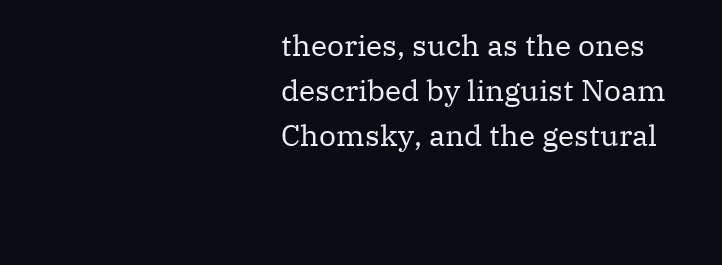theories, such as the ones described by linguist Noam Chomsky, and the gestural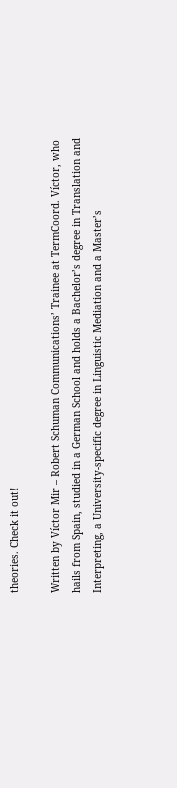theories. Check it out!

Written by Víctor Mir – Robert Schuman Communications’ Trainee at TermCoord. Víctor, who hails from Spain, studied in a German School and holds a Bachelor’s degree in Translation and Interpreting, a University-specific degree in Linguistic Mediation and a Master’s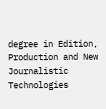degree in Edition, Production and New Journalistic Technologies